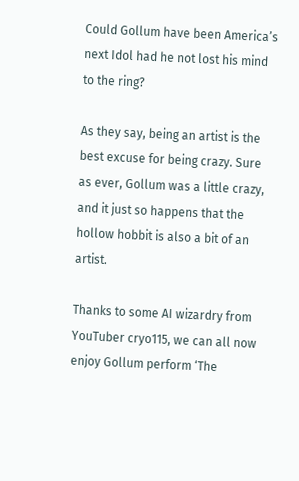Could Gollum have been America’s next Idol had he not lost his mind to the ring?

As they say, being an artist is the best excuse for being crazy. Sure as ever, Gollum was a little crazy, and it just so happens that the hollow hobbit is also a bit of an artist.

Thanks to some AI wizardry from YouTuber cryo115, we can all now enjoy Gollum perform ‘The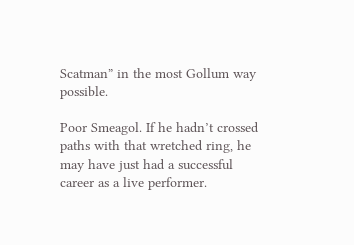Scatman” in the most Gollum way possible.

Poor Smeagol. If he hadn’t crossed paths with that wretched ring, he may have just had a successful career as a live performer.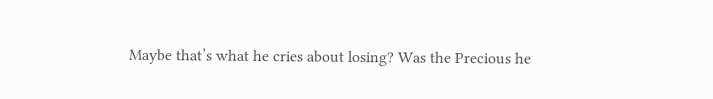Maybe that’s what he cries about losing? Was the Precious he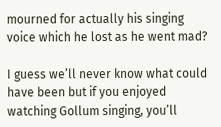mourned for actually his singing voice which he lost as he went mad?

I guess we’ll never know what could have been but if you enjoyed watching Gollum singing, you’ll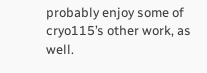probably enjoy some of cryo115’s other work, as well.